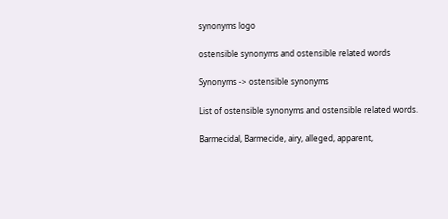synonyms logo

ostensible synonyms and ostensible related words

Synonyms -> ostensible synonyms

List of ostensible synonyms and ostensible related words.

Barmecidal, Barmecide, airy, alleged, apparent,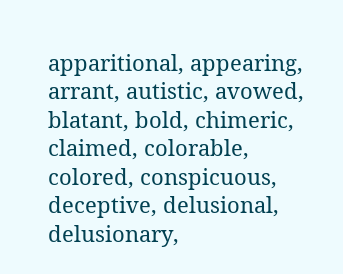apparitional, appearing, arrant, autistic, avowed, blatant, bold, chimeric, claimed, colorable, colored, conspicuous, deceptive, delusional, delusionary,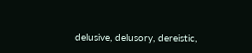delusive, delusory, dereistic,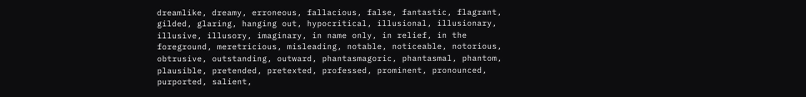dreamlike, dreamy, erroneous, fallacious, false, fantastic, flagrant, gilded, glaring, hanging out, hypocritical, illusional, illusionary, illusive, illusory, imaginary, in name only, in relief, in the foreground, meretricious, misleading, notable, noticeable, notorious, obtrusive, outstanding, outward, phantasmagoric, phantasmal, phantom, plausible, pretended, pretexted, professed, prominent, pronounced, purported, salient,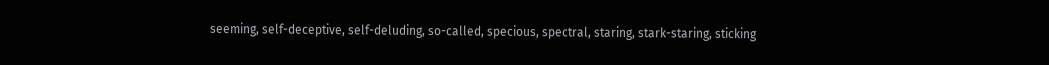seeming, self-deceptive, self-deluding, so-called, specious, spectral, staring, stark-staring, sticking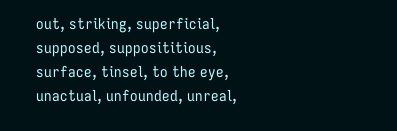out, striking, superficial, supposed, supposititious, surface, tinsel, to the eye, unactual, unfounded, unreal,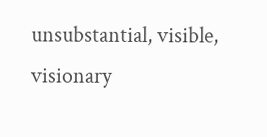unsubstantial, visible, visionary